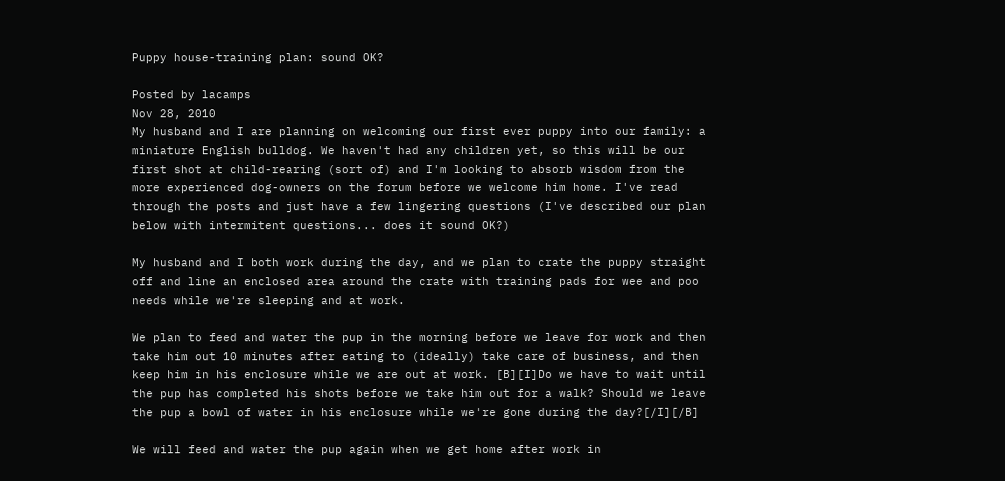Puppy house-training plan: sound OK?

Posted by lacamps
Nov 28, 2010
My husband and I are planning on welcoming our first ever puppy into our family: a miniature English bulldog. We haven't had any children yet, so this will be our first shot at child-rearing (sort of) and I'm looking to absorb wisdom from the more experienced dog-owners on the forum before we welcome him home. I've read through the posts and just have a few lingering questions (I've described our plan below with intermitent questions... does it sound OK?)

My husband and I both work during the day, and we plan to crate the puppy straight off and line an enclosed area around the crate with training pads for wee and poo needs while we're sleeping and at work.

We plan to feed and water the pup in the morning before we leave for work and then take him out 10 minutes after eating to (ideally) take care of business, and then keep him in his enclosure while we are out at work. [B][I]Do we have to wait until the pup has completed his shots before we take him out for a walk? Should we leave the pup a bowl of water in his enclosure while we're gone during the day?[/I][/B]

We will feed and water the pup again when we get home after work in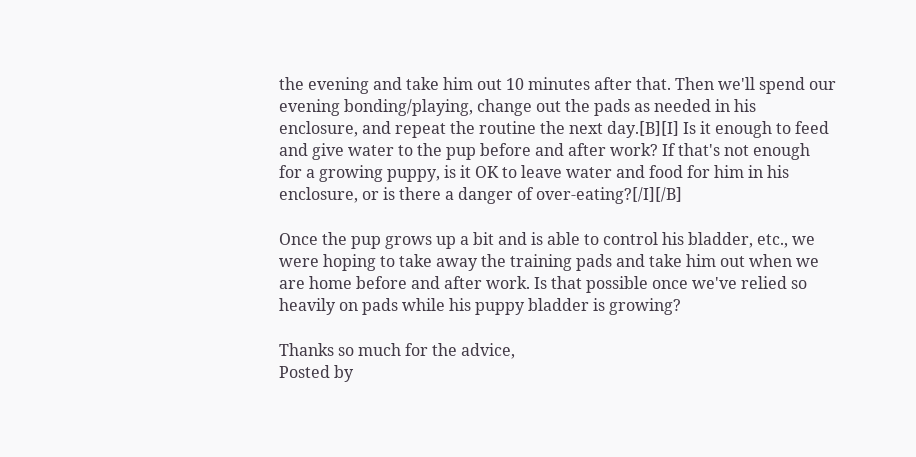the evening and take him out 10 minutes after that. Then we'll spend our evening bonding/playing, change out the pads as needed in his enclosure, and repeat the routine the next day.[B][I] Is it enough to feed and give water to the pup before and after work? If that's not enough for a growing puppy, is it OK to leave water and food for him in his enclosure, or is there a danger of over-eating?[/I][/B]

Once the pup grows up a bit and is able to control his bladder, etc., we were hoping to take away the training pads and take him out when we are home before and after work. Is that possible once we've relied so heavily on pads while his puppy bladder is growing?

Thanks so much for the advice,
Posted by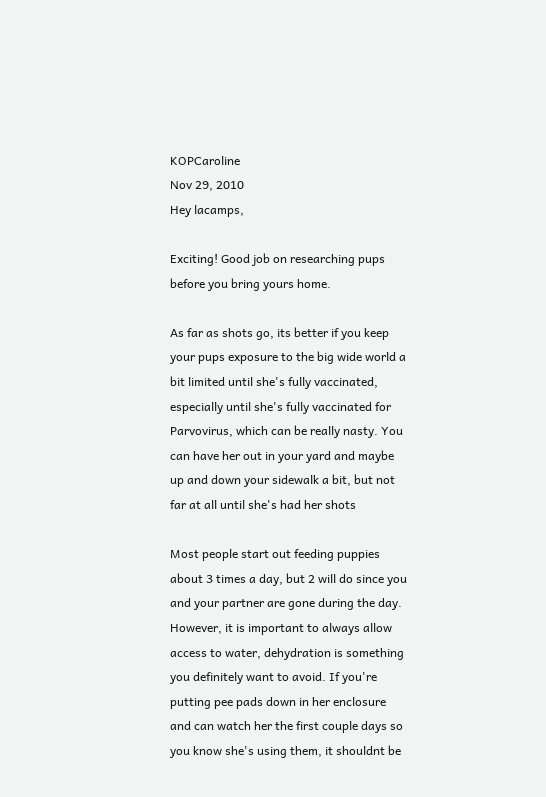KOPCaroline
Nov 29, 2010
Hey lacamps,

Exciting! Good job on researching pups before you bring yours home.

As far as shots go, its better if you keep your pups exposure to the big wide world a bit limited until she's fully vaccinated, especially until she's fully vaccinated for Parvovirus, which can be really nasty. You can have her out in your yard and maybe up and down your sidewalk a bit, but not far at all until she's had her shots

Most people start out feeding puppies about 3 times a day, but 2 will do since you and your partner are gone during the day. However, it is important to always allow access to water, dehydration is something you definitely want to avoid. If you're putting pee pads down in her enclosure and can watch her the first couple days so you know she's using them, it shouldnt be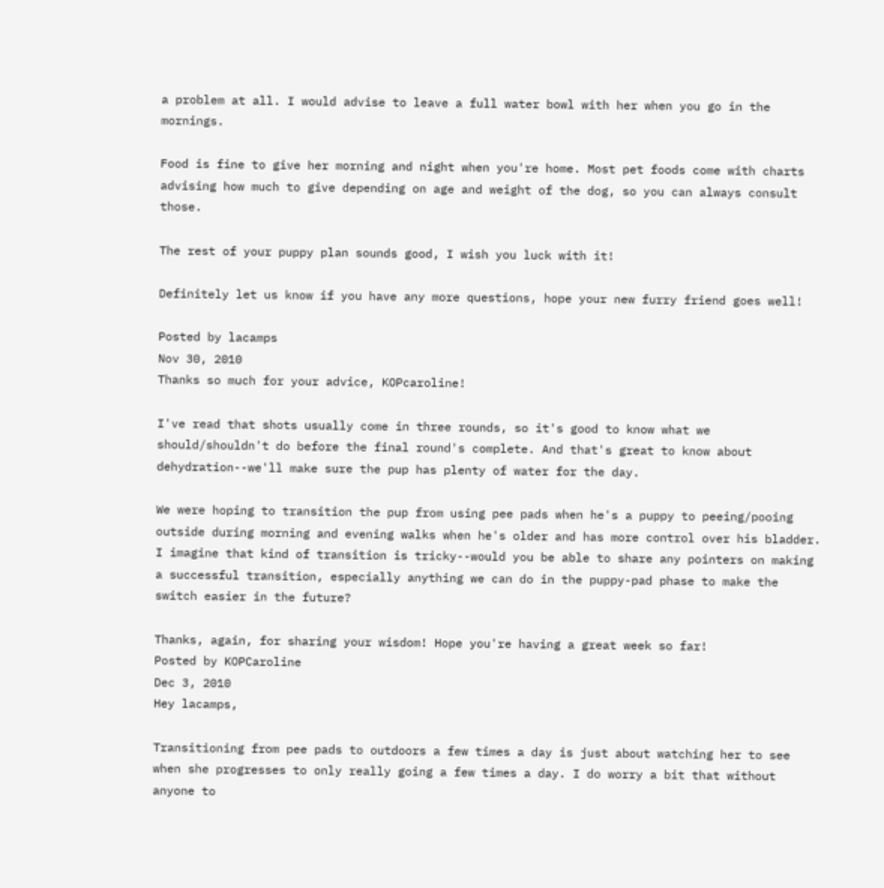a problem at all. I would advise to leave a full water bowl with her when you go in the mornings.

Food is fine to give her morning and night when you're home. Most pet foods come with charts advising how much to give depending on age and weight of the dog, so you can always consult those.

The rest of your puppy plan sounds good, I wish you luck with it!

Definitely let us know if you have any more questions, hope your new furry friend goes well!

Posted by lacamps
Nov 30, 2010
Thanks so much for your advice, KOPcaroline!

I've read that shots usually come in three rounds, so it's good to know what we should/shouldn't do before the final round's complete. And that's great to know about dehydration--we'll make sure the pup has plenty of water for the day.

We were hoping to transition the pup from using pee pads when he's a puppy to peeing/pooing outside during morning and evening walks when he's older and has more control over his bladder. I imagine that kind of transition is tricky--would you be able to share any pointers on making a successful transition, especially anything we can do in the puppy-pad phase to make the switch easier in the future?

Thanks, again, for sharing your wisdom! Hope you're having a great week so far!
Posted by KOPCaroline
Dec 3, 2010
Hey lacamps,

Transitioning from pee pads to outdoors a few times a day is just about watching her to see when she progresses to only really going a few times a day. I do worry a bit that without anyone to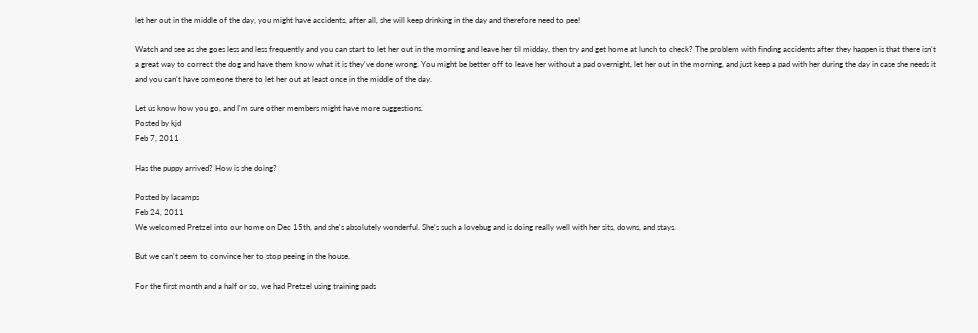let her out in the middle of the day, you might have accidents, after all, she will keep drinking in the day and therefore need to pee!

Watch and see as she goes less and less frequently and you can start to let her out in the morning and leave her til midday, then try and get home at lunch to check? The problem with finding accidents after they happen is that there isn't a great way to correct the dog and have them know what it is they've done wrong. You might be better off to leave her without a pad overnight, let her out in the morning, and just keep a pad with her during the day in case she needs it and you can't have someone there to let her out at least once in the middle of the day.

Let us know how you go, and I'm sure other members might have more suggestions.
Posted by kjd
Feb 7, 2011

Has the puppy arrived? How is she doing?

Posted by lacamps
Feb 24, 2011
We welcomed Pretzel into our home on Dec 15th, and she's absolutely wonderful. She's such a lovebug and is doing really well with her sits, downs, and stays.

But we can't seem to convince her to stop peeing in the house.

For the first month and a half or so, we had Pretzel using training pads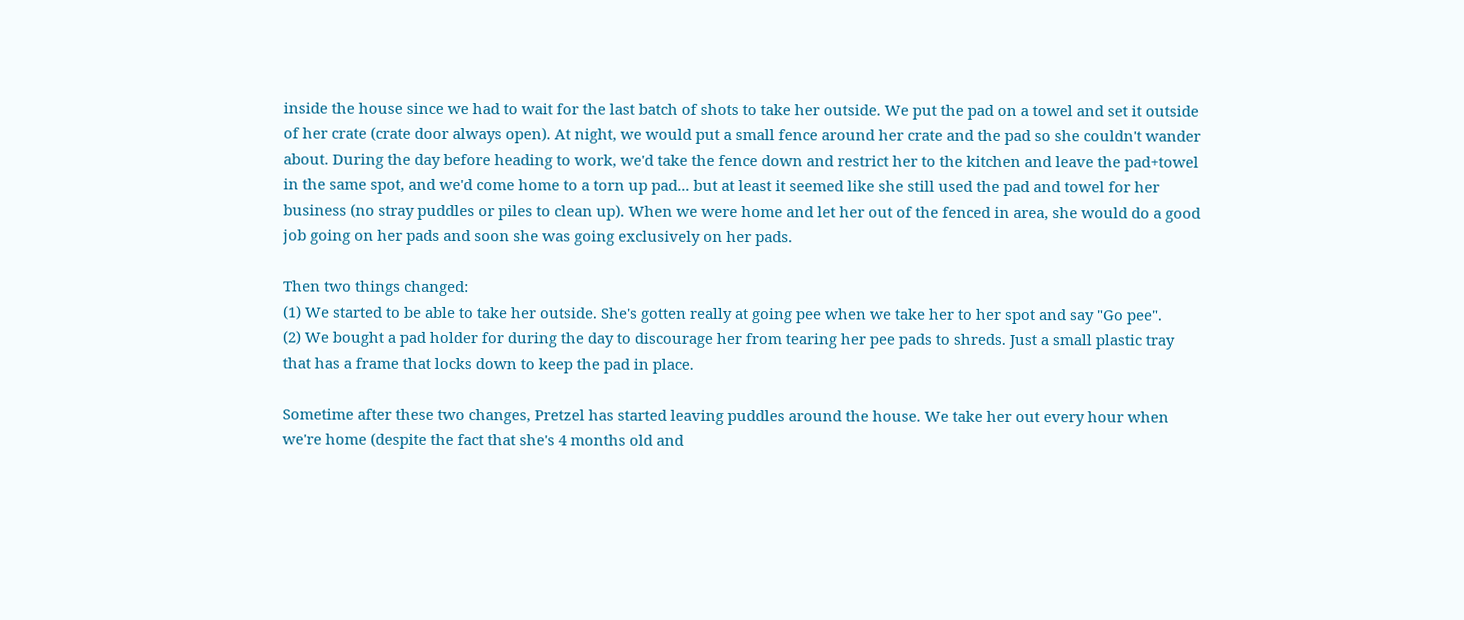inside the house since we had to wait for the last batch of shots to take her outside. We put the pad on a towel and set it outside of her crate (crate door always open). At night, we would put a small fence around her crate and the pad so she couldn't wander about. During the day before heading to work, we'd take the fence down and restrict her to the kitchen and leave the pad+towel in the same spot, and we'd come home to a torn up pad... but at least it seemed like she still used the pad and towel for her business (no stray puddles or piles to clean up). When we were home and let her out of the fenced in area, she would do a good job going on her pads and soon she was going exclusively on her pads.

Then two things changed:
(1) We started to be able to take her outside. She's gotten really at going pee when we take her to her spot and say "Go pee".
(2) We bought a pad holder for during the day to discourage her from tearing her pee pads to shreds. Just a small plastic tray that has a frame that locks down to keep the pad in place.

Sometime after these two changes, Pretzel has started leaving puddles around the house. We take her out every hour when we're home (despite the fact that she's 4 months old and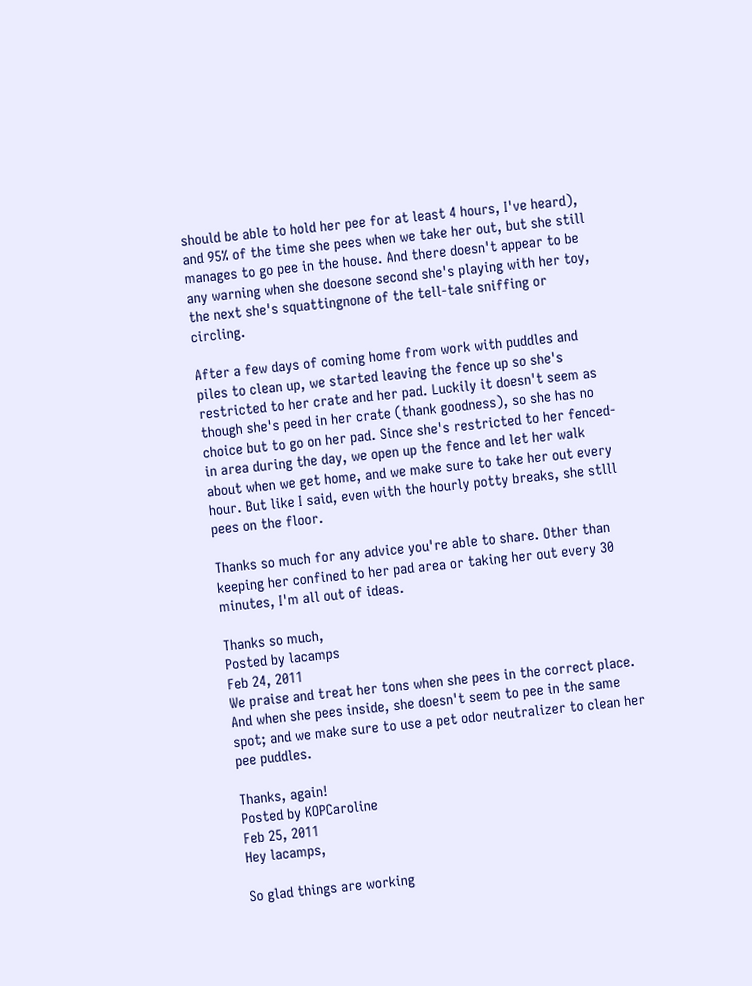should be able to hold her pee for at least 4 hours, I've heard), and 95% of the time she pees when we take her out, but she still manages to go pee in the house. And there doesn't appear to be any warning when she doesone second she's playing with her toy, the next she's squattingnone of the tell-tale sniffing or circling.

After a few days of coming home from work with puddles and piles to clean up, we started leaving the fence up so she's restricted to her crate and her pad. Luckily it doesn't seem as though she's peed in her crate (thank goodness), so she has no choice but to go on her pad. Since she's restricted to her fenced-in area during the day, we open up the fence and let her walk about when we get home, and we make sure to take her out every hour. But like I said, even with the hourly potty breaks, she stlll pees on the floor.

Thanks so much for any advice you're able to share. Other than keeping her confined to her pad area or taking her out every 30 minutes, I'm all out of ideas.

Thanks so much,
Posted by lacamps
Feb 24, 2011
We praise and treat her tons when she pees in the correct place. And when she pees inside, she doesn't seem to pee in the same spot; and we make sure to use a pet odor neutralizer to clean her pee puddles.

Thanks, again!
Posted by KOPCaroline
Feb 25, 2011
Hey lacamps,

So glad things are working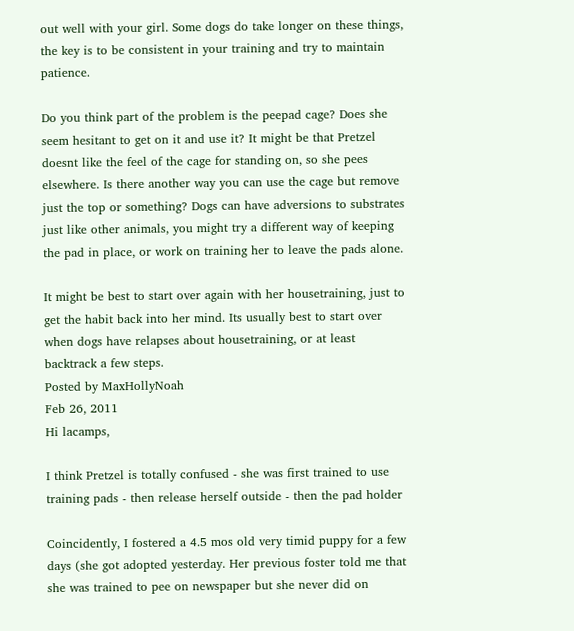out well with your girl. Some dogs do take longer on these things, the key is to be consistent in your training and try to maintain patience.

Do you think part of the problem is the peepad cage? Does she seem hesitant to get on it and use it? It might be that Pretzel doesnt like the feel of the cage for standing on, so she pees elsewhere. Is there another way you can use the cage but remove just the top or something? Dogs can have adversions to substrates just like other animals, you might try a different way of keeping the pad in place, or work on training her to leave the pads alone.

It might be best to start over again with her housetraining, just to get the habit back into her mind. Its usually best to start over when dogs have relapses about housetraining, or at least backtrack a few steps.
Posted by MaxHollyNoah
Feb 26, 2011
Hi lacamps,

I think Pretzel is totally confused - she was first trained to use training pads - then release herself outside - then the pad holder

Coincidently, I fostered a 4.5 mos old very timid puppy for a few days (she got adopted yesterday. Her previous foster told me that she was trained to pee on newspaper but she never did on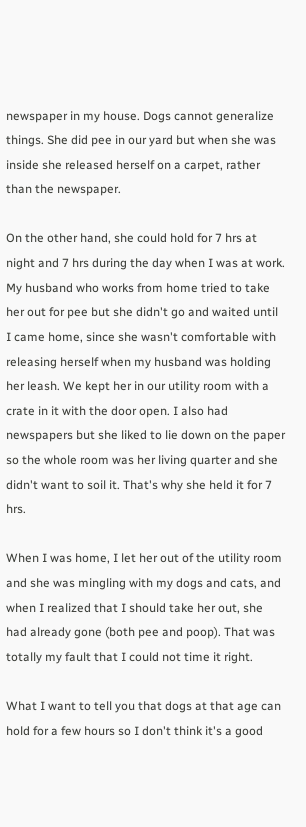newspaper in my house. Dogs cannot generalize things. She did pee in our yard but when she was inside she released herself on a carpet, rather than the newspaper.

On the other hand, she could hold for 7 hrs at night and 7 hrs during the day when I was at work. My husband who works from home tried to take her out for pee but she didn't go and waited until I came home, since she wasn't comfortable with releasing herself when my husband was holding her leash. We kept her in our utility room with a crate in it with the door open. I also had newspapers but she liked to lie down on the paper so the whole room was her living quarter and she didn't want to soil it. That's why she held it for 7 hrs.

When I was home, I let her out of the utility room and she was mingling with my dogs and cats, and when I realized that I should take her out, she had already gone (both pee and poop). That was totally my fault that I could not time it right.

What I want to tell you that dogs at that age can hold for a few hours so I don't think it's a good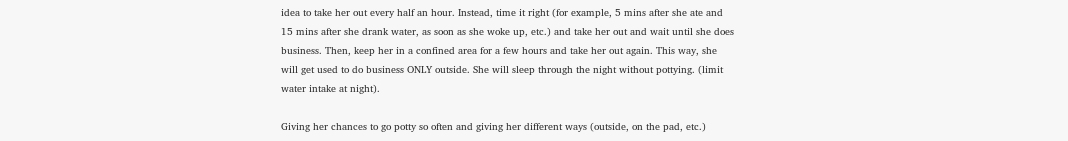idea to take her out every half an hour. Instead, time it right (for example, 5 mins after she ate and 15 mins after she drank water, as soon as she woke up, etc.) and take her out and wait until she does business. Then, keep her in a confined area for a few hours and take her out again. This way, she will get used to do business ONLY outside. She will sleep through the night without pottying. (limit water intake at night).

Giving her chances to go potty so often and giving her different ways (outside, on the pad, etc.)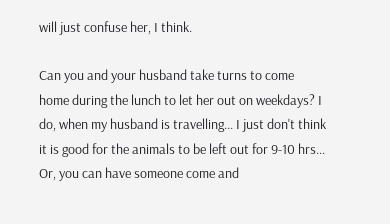will just confuse her, I think.

Can you and your husband take turns to come home during the lunch to let her out on weekdays? I do, when my husband is travelling... I just don't think it is good for the animals to be left out for 9-10 hrs... Or, you can have someone come and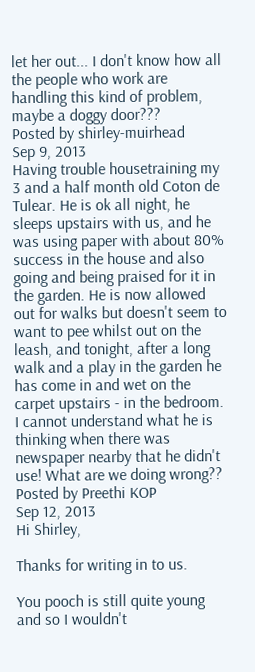let her out... I don't know how all the people who work are handling this kind of problem, maybe a doggy door???
Posted by shirley-muirhead
Sep 9, 2013
Having trouble housetraining my 3 and a half month old Coton de Tulear. He is ok all night, he sleeps upstairs with us, and he was using paper with about 80% success in the house and also going and being praised for it in the garden. He is now allowed out for walks but doesn't seem to want to pee whilst out on the leash, and tonight, after a long walk and a play in the garden he has come in and wet on the carpet upstairs - in the bedroom. I cannot understand what he is thinking when there was newspaper nearby that he didn't use! What are we doing wrong??
Posted by Preethi KOP
Sep 12, 2013
Hi Shirley,

Thanks for writing in to us.

You pooch is still quite young and so I wouldn't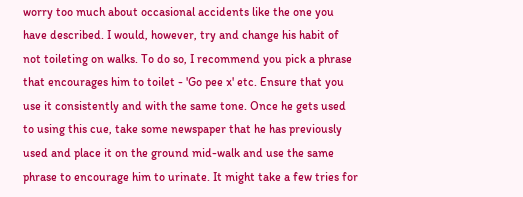worry too much about occasional accidents like the one you have described. I would, however, try and change his habit of not toileting on walks. To do so, I recommend you pick a phrase that encourages him to toilet - 'Go pee x' etc. Ensure that you use it consistently and with the same tone. Once he gets used to using this cue, take some newspaper that he has previously used and place it on the ground mid-walk and use the same phrase to encourage him to urinate. It might take a few tries for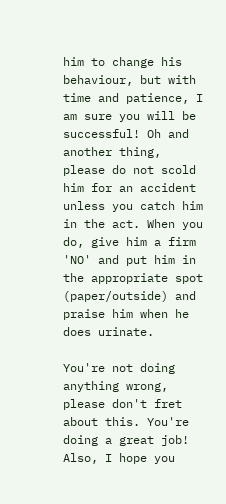him to change his behaviour, but with time and patience, I am sure you will be successful! Oh and another thing, please do not scold him for an accident unless you catch him in the act. When you do, give him a firm 'NO' and put him in the appropriate spot (paper/outside) and praise him when he does urinate.

You're not doing anything wrong, please don't fret about this. You're doing a great job! Also, I hope you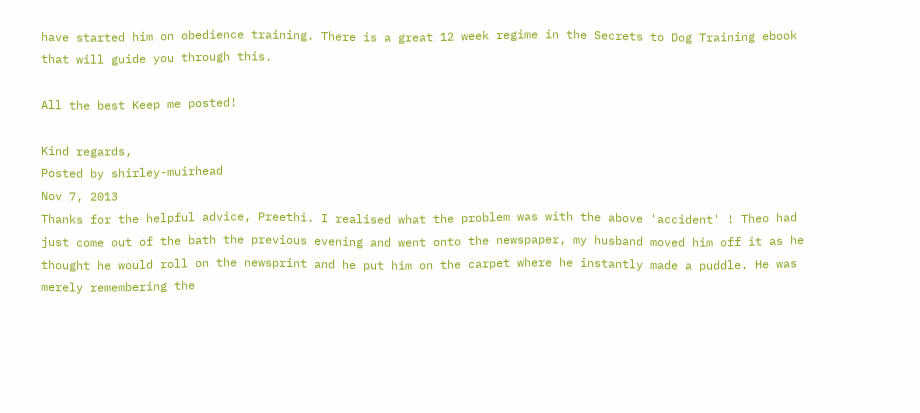have started him on obedience training. There is a great 12 week regime in the Secrets to Dog Training ebook that will guide you through this.

All the best Keep me posted!

Kind regards,
Posted by shirley-muirhead
Nov 7, 2013
Thanks for the helpful advice, Preethi. I realised what the problem was with the above 'accident' ! Theo had just come out of the bath the previous evening and went onto the newspaper, my husband moved him off it as he thought he would roll on the newsprint and he put him on the carpet where he instantly made a puddle. He was merely remembering the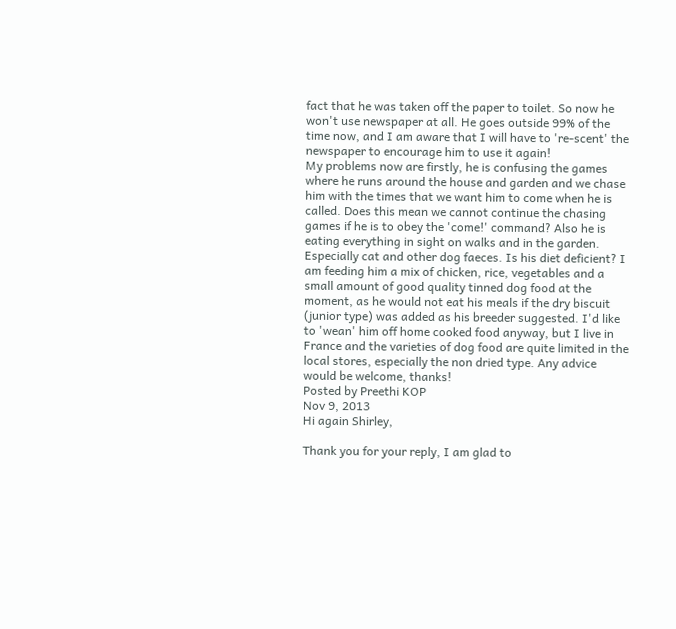fact that he was taken off the paper to toilet. So now he won't use newspaper at all. He goes outside 99% of the time now, and I am aware that I will have to 're-scent' the newspaper to encourage him to use it again!
My problems now are firstly, he is confusing the games where he runs around the house and garden and we chase him with the times that we want him to come when he is called. Does this mean we cannot continue the chasing games if he is to obey the 'come!' command? Also he is eating everything in sight on walks and in the garden. Especially cat and other dog faeces. Is his diet deficient? I am feeding him a mix of chicken, rice, vegetables and a small amount of good quality tinned dog food at the moment, as he would not eat his meals if the dry biscuit (junior type) was added as his breeder suggested. I'd like to 'wean' him off home cooked food anyway, but I live in France and the varieties of dog food are quite limited in the local stores, especially the non dried type. Any advice would be welcome, thanks!
Posted by Preethi KOP
Nov 9, 2013
Hi again Shirley,

Thank you for your reply, I am glad to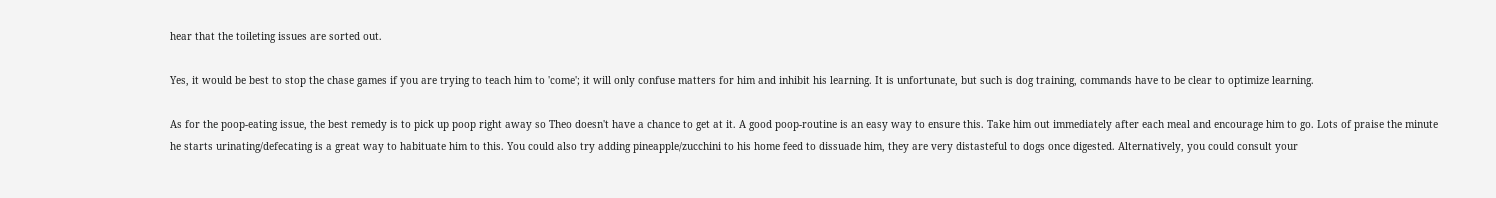hear that the toileting issues are sorted out.

Yes, it would be best to stop the chase games if you are trying to teach him to 'come'; it will only confuse matters for him and inhibit his learning. It is unfortunate, but such is dog training, commands have to be clear to optimize learning.

As for the poop-eating issue, the best remedy is to pick up poop right away so Theo doesn't have a chance to get at it. A good poop-routine is an easy way to ensure this. Take him out immediately after each meal and encourage him to go. Lots of praise the minute he starts urinating/defecating is a great way to habituate him to this. You could also try adding pineapple/zucchini to his home feed to dissuade him, they are very distasteful to dogs once digested. Alternatively, you could consult your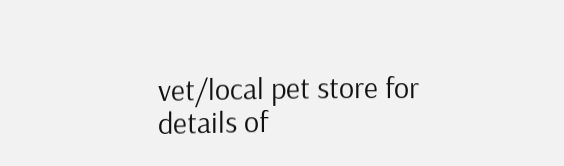vet/local pet store for details of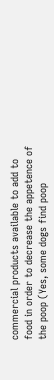commercial products available to add to food in order to decrease the appetence of the poop (Yes, some dogs find poop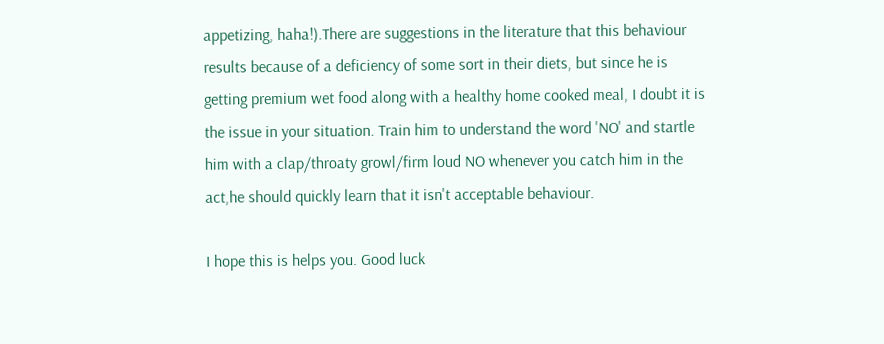appetizing, haha!).There are suggestions in the literature that this behaviour results because of a deficiency of some sort in their diets, but since he is getting premium wet food along with a healthy home cooked meal, I doubt it is the issue in your situation. Train him to understand the word 'NO' and startle him with a clap/throaty growl/firm loud NO whenever you catch him in the act,he should quickly learn that it isn't acceptable behaviour.

I hope this is helps you. Good luck